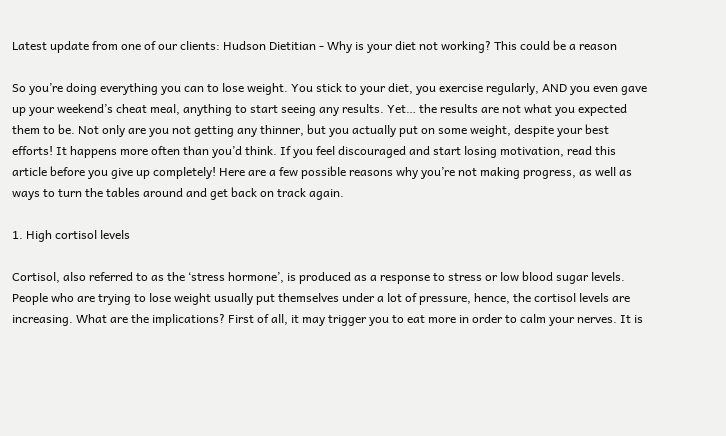Latest update from one of our clients: Hudson Dietitian - Why is your diet not working? This could be a reason

So you’re doing everything you can to lose weight. You stick to your diet, you exercise regularly, AND you even gave up your weekend’s cheat meal, anything to start seeing any results. Yet… the results are not what you expected them to be. Not only are you not getting any thinner, but you actually put on some weight, despite your best efforts! It happens more often than you’d think. If you feel discouraged and start losing motivation, read this article before you give up completely! Here are a few possible reasons why you’re not making progress, as well as ways to turn the tables around and get back on track again.

1. High cortisol levels

Cortisol, also referred to as the ‘stress hormone’, is produced as a response to stress or low blood sugar levels. People who are trying to lose weight usually put themselves under a lot of pressure, hence, the cortisol levels are increasing. What are the implications? First of all, it may trigger you to eat more in order to calm your nerves. It is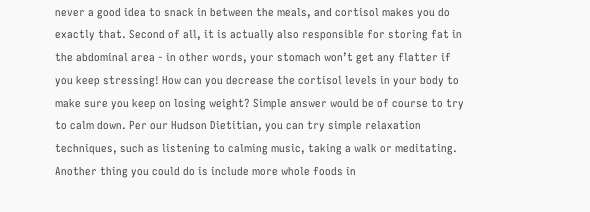never a good idea to snack in between the meals, and cortisol makes you do exactly that. Second of all, it is actually also responsible for storing fat in the abdominal area - in other words, your stomach won’t get any flatter if you keep stressing! How can you decrease the cortisol levels in your body to make sure you keep on losing weight? Simple answer would be of course to try to calm down. Per our Hudson Dietitian, you can try simple relaxation techniques, such as listening to calming music, taking a walk or meditating. Another thing you could do is include more whole foods in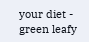your diet - green leafy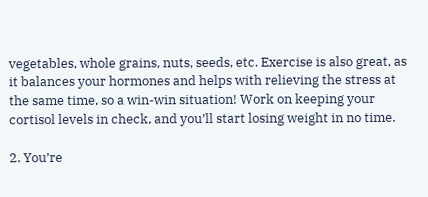vegetables, whole grains, nuts, seeds, etc. Exercise is also great, as it balances your hormones and helps with relieving the stress at the same time, so a win-win situation! Work on keeping your cortisol levels in check, and you’ll start losing weight in no time.

2. You’re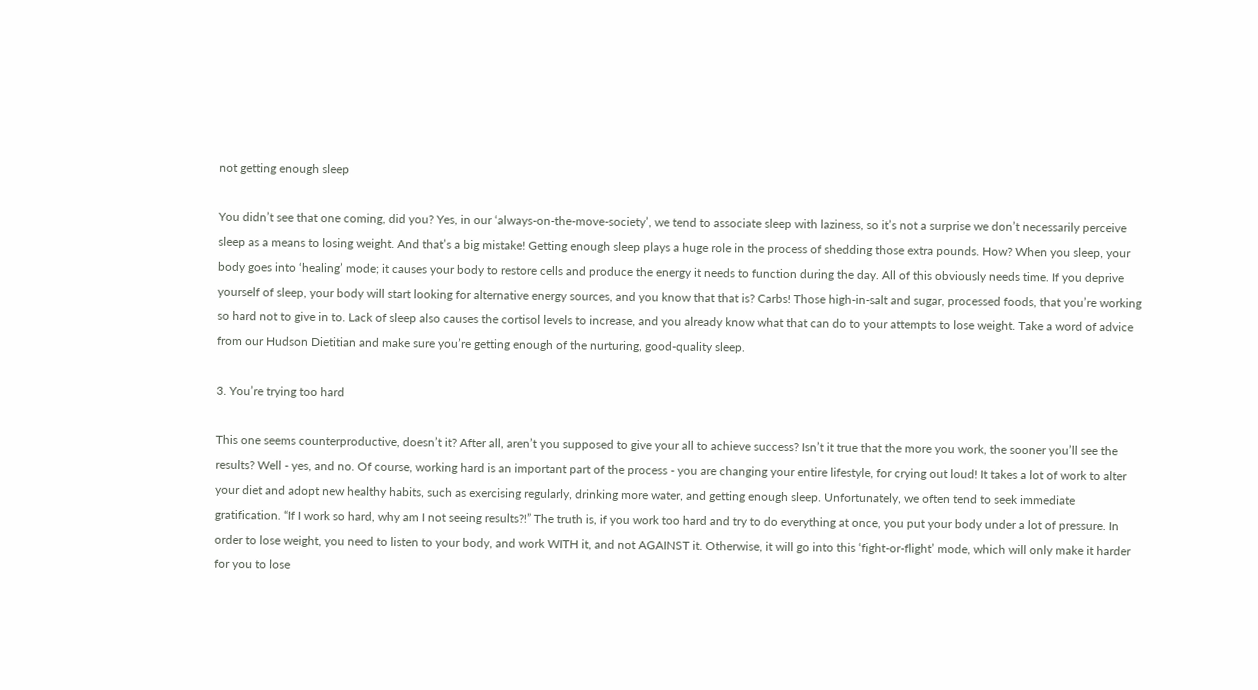not getting enough sleep

You didn’t see that one coming, did you? Yes, in our ‘always-on-the-move-society’, we tend to associate sleep with laziness, so it’s not a surprise we don’t necessarily perceive sleep as a means to losing weight. And that’s a big mistake! Getting enough sleep plays a huge role in the process of shedding those extra pounds. How? When you sleep, your body goes into ‘healing’ mode; it causes your body to restore cells and produce the energy it needs to function during the day. All of this obviously needs time. If you deprive yourself of sleep, your body will start looking for alternative energy sources, and you know that that is? Carbs! Those high-in-salt and sugar, processed foods, that you’re working so hard not to give in to. Lack of sleep also causes the cortisol levels to increase, and you already know what that can do to your attempts to lose weight. Take a word of advice from our Hudson Dietitian and make sure you’re getting enough of the nurturing, good-quality sleep.

3. You’re trying too hard

This one seems counterproductive, doesn’t it? After all, aren’t you supposed to give your all to achieve success? Isn’t it true that the more you work, the sooner you’ll see the results? Well - yes, and no. Of course, working hard is an important part of the process - you are changing your entire lifestyle, for crying out loud! It takes a lot of work to alter your diet and adopt new healthy habits, such as exercising regularly, drinking more water, and getting enough sleep. Unfortunately, we often tend to seek immediate gratification. “If I work so hard, why am I not seeing results?!” The truth is, if you work too hard and try to do everything at once, you put your body under a lot of pressure. In order to lose weight, you need to listen to your body, and work WITH it, and not AGAINST it. Otherwise, it will go into this ‘fight-or-flight’ mode, which will only make it harder for you to lose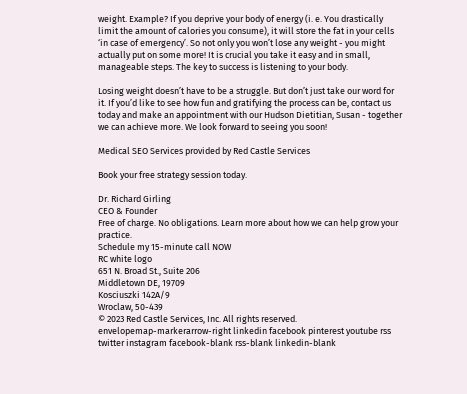weight. Example? If you deprive your body of energy (i. e. You drastically limit the amount of calories you consume), it will store the fat in your cells ‘in case of emergency’. So not only you won’t lose any weight - you might actually put on some more! It is crucial you take it easy and in small, manageable steps. The key to success is listening to your body.

Losing weight doesn’t have to be a struggle. But don’t just take our word for it. If you’d like to see how fun and gratifying the process can be, contact us today and make an appointment with our Hudson Dietitian, Susan - together we can achieve more. We look forward to seeing you soon!

Medical SEO Services provided by Red Castle Services

Book your free strategy session today.

Dr. Richard Girling
CEO & Founder
Free of charge. No obligations. Learn more about how we can help grow your practice.
Schedule my 15-minute call NOW
RC white logo
651 N. Broad St., Suite 206
Middletown DE, 19709
Kosciuszki 142A/9
Wroclaw, 50-439
© 2023 Red Castle Services, Inc. All rights reserved.
envelopemap-markerarrow-right linkedin facebook pinterest youtube rss twitter instagram facebook-blank rss-blank linkedin-blank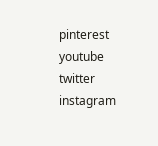pinterest youtube twitter instagram